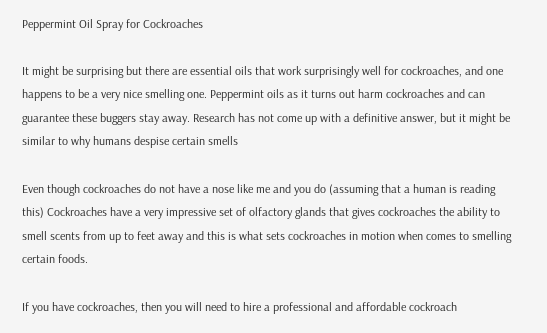Peppermint Oil Spray for Cockroaches

It might be surprising but there are essential oils that work surprisingly well for cockroaches, and one happens to be a very nice smelling one. Peppermint oils as it turns out harm cockroaches and can guarantee these buggers stay away. Research has not come up with a definitive answer, but it might be similar to why humans despise certain smells

Even though cockroaches do not have a nose like me and you do (assuming that a human is reading this) Cockroaches have a very impressive set of olfactory glands that gives cockroaches the ability to smell scents from up to feet away and this is what sets cockroaches in motion when comes to smelling certain foods.

If you have cockroaches, then you will need to hire a professional and affordable cockroach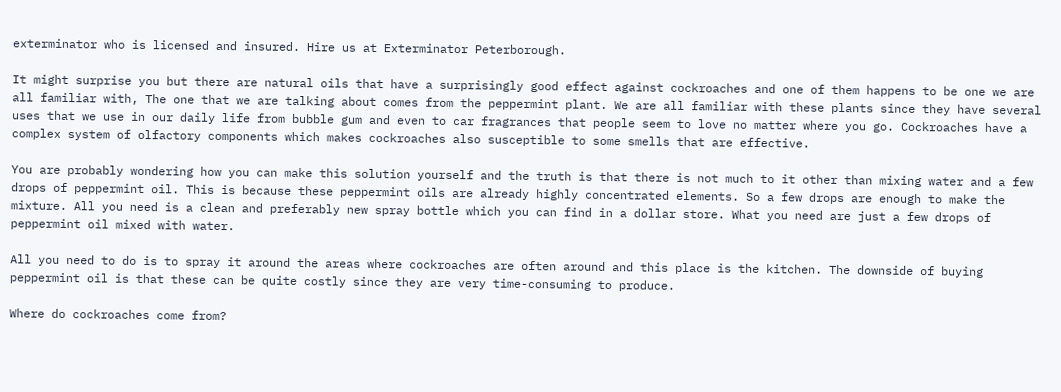exterminator who is licensed and insured. Hire us at Exterminator Peterborough.

It might surprise you but there are natural oils that have a surprisingly good effect against cockroaches and one of them happens to be one we are all familiar with, The one that we are talking about comes from the peppermint plant. We are all familiar with these plants since they have several uses that we use in our daily life from bubble gum and even to car fragrances that people seem to love no matter where you go. Cockroaches have a complex system of olfactory components which makes cockroaches also susceptible to some smells that are effective.

You are probably wondering how you can make this solution yourself and the truth is that there is not much to it other than mixing water and a few drops of peppermint oil. This is because these peppermint oils are already highly concentrated elements. So a few drops are enough to make the mixture. All you need is a clean and preferably new spray bottle which you can find in a dollar store. What you need are just a few drops of peppermint oil mixed with water.

All you need to do is to spray it around the areas where cockroaches are often around and this place is the kitchen. The downside of buying peppermint oil is that these can be quite costly since they are very time-consuming to produce.

Where do cockroaches come from?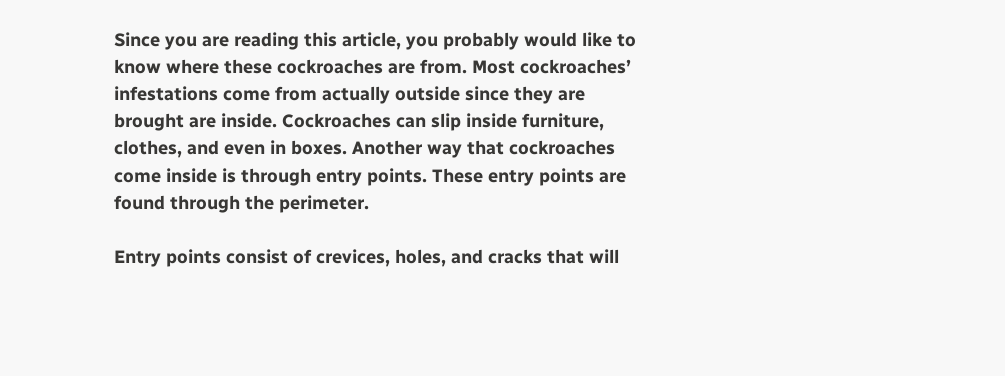Since you are reading this article, you probably would like to know where these cockroaches are from. Most cockroaches’ infestations come from actually outside since they are brought are inside. Cockroaches can slip inside furniture, clothes, and even in boxes. Another way that cockroaches come inside is through entry points. These entry points are found through the perimeter.

Entry points consist of crevices, holes, and cracks that will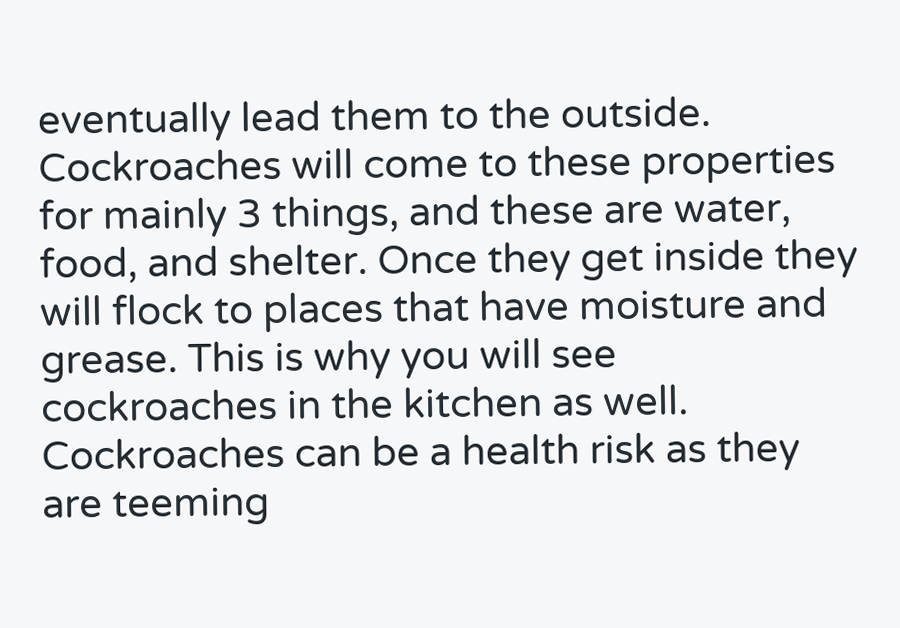eventually lead them to the outside. Cockroaches will come to these properties for mainly 3 things, and these are water, food, and shelter. Once they get inside they will flock to places that have moisture and grease. This is why you will see cockroaches in the kitchen as well. Cockroaches can be a health risk as they are teeming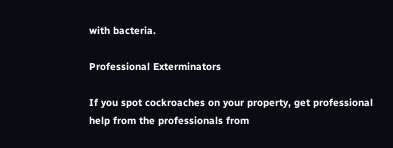with bacteria.

Professional Exterminators

If you spot cockroaches on your property, get professional help from the professionals from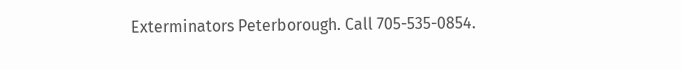Exterminators Peterborough. Call 705-535-0854.